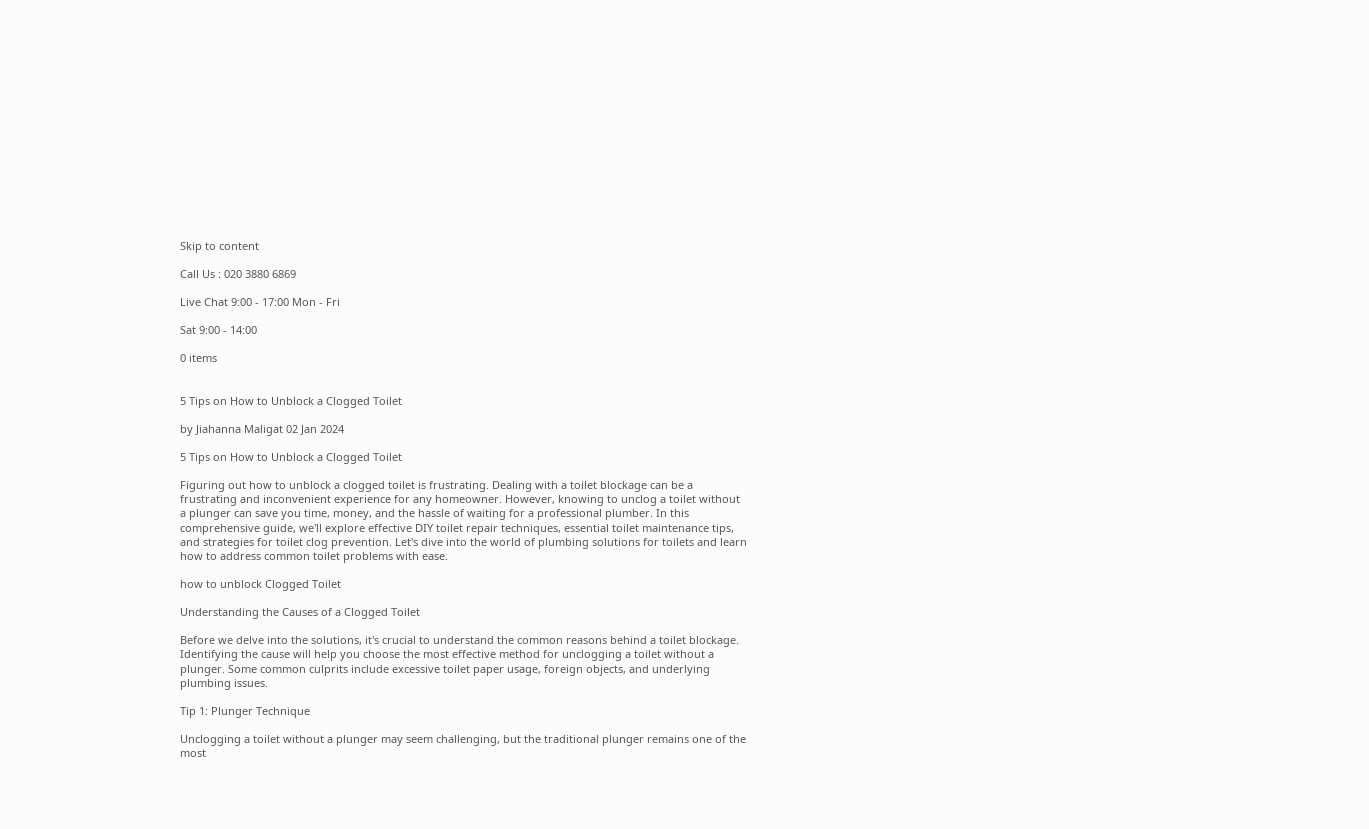Skip to content

Call Us : 020 3880 6869

Live Chat 9:00 - 17:00 Mon - Fri

Sat 9:00 - 14:00

0 items


5 Tips on How to Unblock a Clogged Toilet

by Jiahanna Maligat 02 Jan 2024

5 Tips on How to Unblock a Clogged Toilet

Figuring out how to unblock a clogged toilet is frustrating. Dealing with a toilet blockage can be a frustrating and inconvenient experience for any homeowner. However, knowing to unclog a toilet without a plunger can save you time, money, and the hassle of waiting for a professional plumber. In this comprehensive guide, we'll explore effective DIY toilet repair techniques, essential toilet maintenance tips, and strategies for toilet clog prevention. Let's dive into the world of plumbing solutions for toilets and learn how to address common toilet problems with ease.

how to unblock Clogged Toilet

Understanding the Causes of a Clogged Toilet

Before we delve into the solutions, it's crucial to understand the common reasons behind a toilet blockage. Identifying the cause will help you choose the most effective method for unclogging a toilet without a plunger. Some common culprits include excessive toilet paper usage, foreign objects, and underlying plumbing issues.

Tip 1: Plunger Technique

Unclogging a toilet without a plunger may seem challenging, but the traditional plunger remains one of the most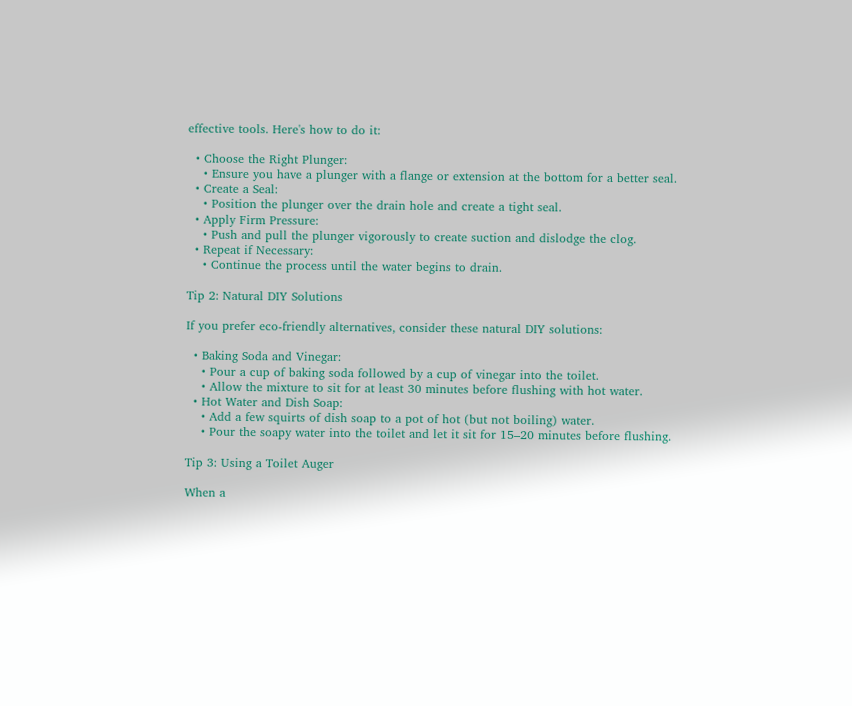effective tools. Here's how to do it:

  • Choose the Right Plunger:
    • Ensure you have a plunger with a flange or extension at the bottom for a better seal.
  • Create a Seal:
    • Position the plunger over the drain hole and create a tight seal.
  • Apply Firm Pressure:
    • Push and pull the plunger vigorously to create suction and dislodge the clog.
  • Repeat if Necessary:
    • Continue the process until the water begins to drain.

Tip 2: Natural DIY Solutions

If you prefer eco-friendly alternatives, consider these natural DIY solutions:

  • Baking Soda and Vinegar:
    • Pour a cup of baking soda followed by a cup of vinegar into the toilet.
    • Allow the mixture to sit for at least 30 minutes before flushing with hot water.
  • Hot Water and Dish Soap:
    • Add a few squirts of dish soap to a pot of hot (but not boiling) water.
    • Pour the soapy water into the toilet and let it sit for 15–20 minutes before flushing.

Tip 3: Using a Toilet Auger

When a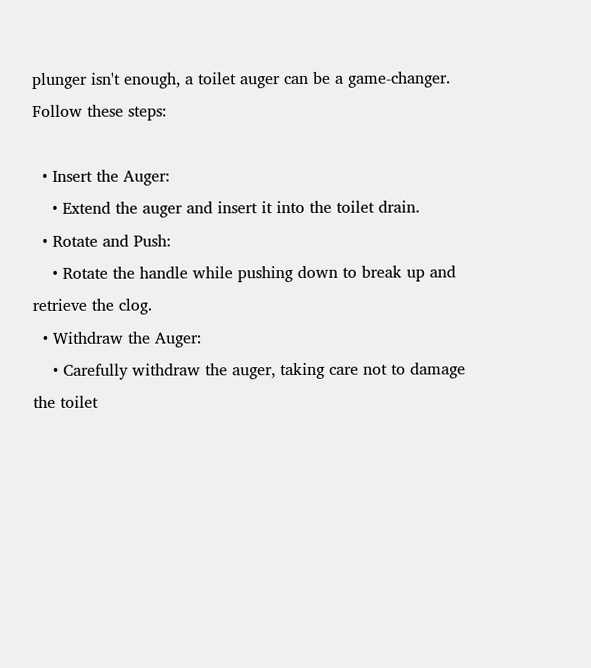plunger isn't enough, a toilet auger can be a game-changer. Follow these steps:

  • Insert the Auger:
    • Extend the auger and insert it into the toilet drain.
  • Rotate and Push:
    • Rotate the handle while pushing down to break up and retrieve the clog.
  • Withdraw the Auger:
    • Carefully withdraw the auger, taking care not to damage the toilet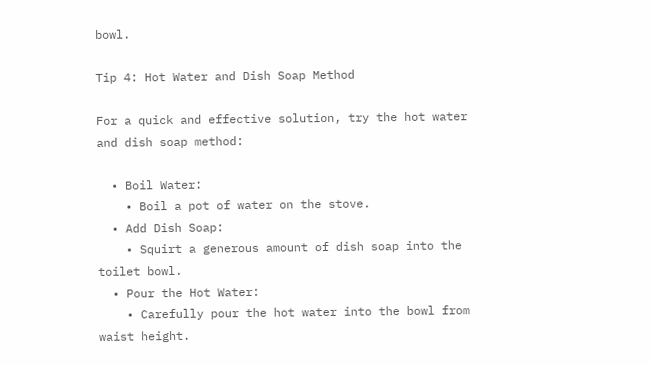bowl.

Tip 4: Hot Water and Dish Soap Method

For a quick and effective solution, try the hot water and dish soap method:

  • Boil Water:
    • Boil a pot of water on the stove.
  • Add Dish Soap:
    • Squirt a generous amount of dish soap into the toilet bowl.
  • Pour the Hot Water:
    • Carefully pour the hot water into the bowl from waist height.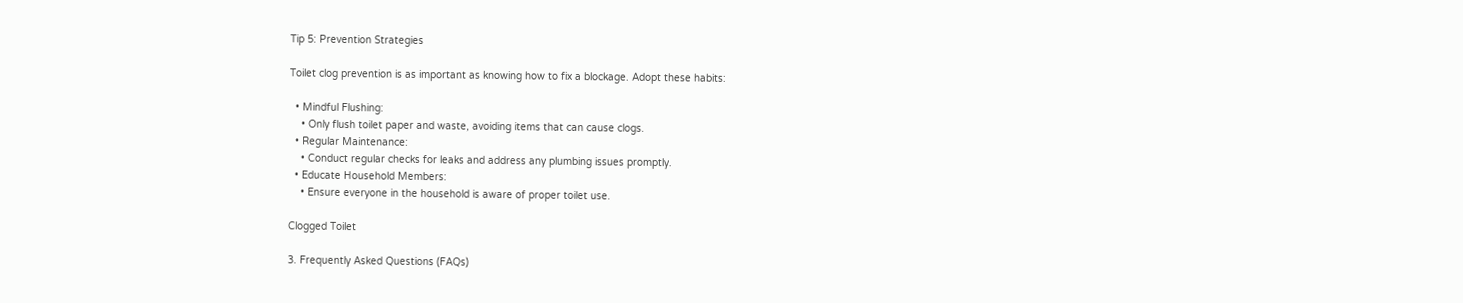Tip 5: Prevention Strategies

Toilet clog prevention is as important as knowing how to fix a blockage. Adopt these habits:

  • Mindful Flushing:
    • Only flush toilet paper and waste, avoiding items that can cause clogs.
  • Regular Maintenance:
    • Conduct regular checks for leaks and address any plumbing issues promptly.
  • Educate Household Members:
    • Ensure everyone in the household is aware of proper toilet use.

Clogged Toilet

3. Frequently Asked Questions (FAQs)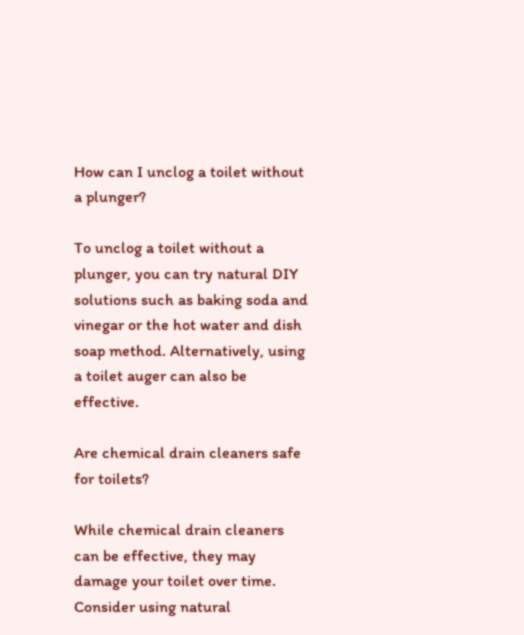How can I unclog a toilet without a plunger?

To unclog a toilet without a plunger, you can try natural DIY solutions such as baking soda and vinegar or the hot water and dish soap method. Alternatively, using a toilet auger can also be effective.

Are chemical drain cleaners safe for toilets?

While chemical drain cleaners can be effective, they may damage your toilet over time. Consider using natural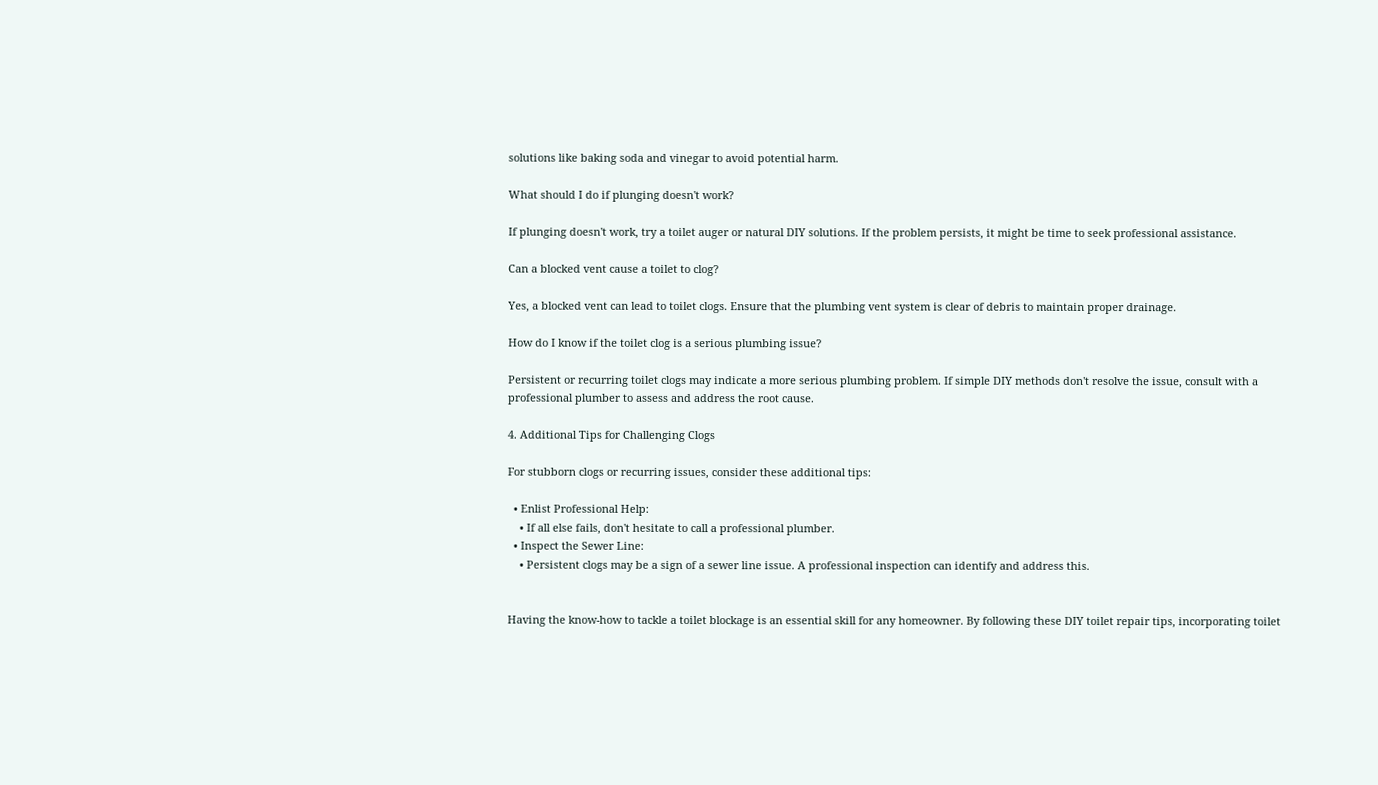solutions like baking soda and vinegar to avoid potential harm.

What should I do if plunging doesn't work?

If plunging doesn't work, try a toilet auger or natural DIY solutions. If the problem persists, it might be time to seek professional assistance.

Can a blocked vent cause a toilet to clog?

Yes, a blocked vent can lead to toilet clogs. Ensure that the plumbing vent system is clear of debris to maintain proper drainage.

How do I know if the toilet clog is a serious plumbing issue?

Persistent or recurring toilet clogs may indicate a more serious plumbing problem. If simple DIY methods don't resolve the issue, consult with a professional plumber to assess and address the root cause.

4. Additional Tips for Challenging Clogs

For stubborn clogs or recurring issues, consider these additional tips:

  • Enlist Professional Help:
    • If all else fails, don't hesitate to call a professional plumber.
  • Inspect the Sewer Line:
    • Persistent clogs may be a sign of a sewer line issue. A professional inspection can identify and address this.


Having the know-how to tackle a toilet blockage is an essential skill for any homeowner. By following these DIY toilet repair tips, incorporating toilet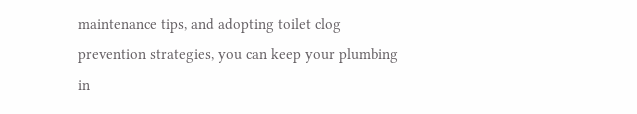maintenance tips, and adopting toilet clog prevention strategies, you can keep your plumbing in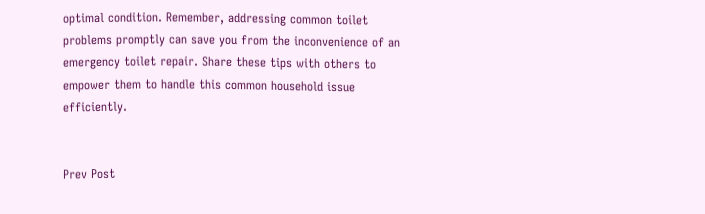optimal condition. Remember, addressing common toilet problems promptly can save you from the inconvenience of an emergency toilet repair. Share these tips with others to empower them to handle this common household issue efficiently.


Prev Post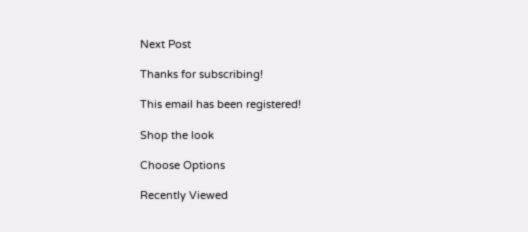Next Post

Thanks for subscribing!

This email has been registered!

Shop the look

Choose Options

Recently Viewed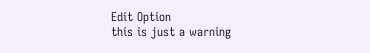Edit Option
this is just a warning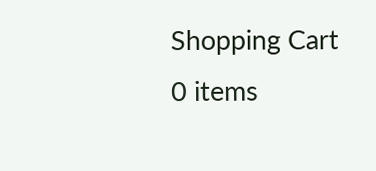Shopping Cart
0 items